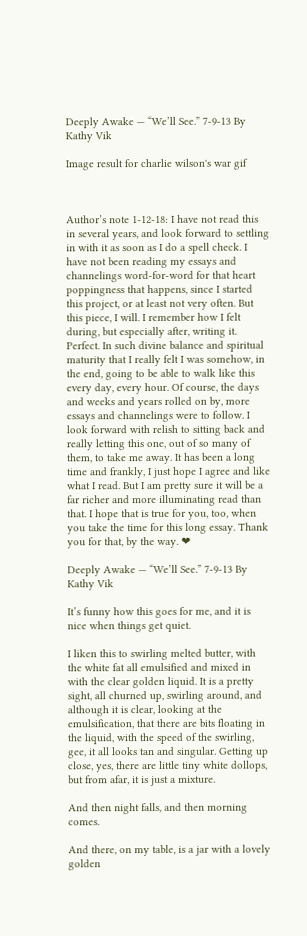Deeply Awake — “We’ll See.” 7-9-13 By Kathy Vik

Image result for charlie wilson's war gif



Author’s note 1-12-18: I have not read this in several years, and look forward to settling in with it as soon as I do a spell check. I have not been reading my essays and channelings word-for-word for that heart poppingness that happens, since I started this project, or at least not very often. But this piece, I will. I remember how I felt during, but especially after, writing it. Perfect. In such divine balance and spiritual maturity that I really felt I was somehow, in the end, going to be able to walk like this every day, every hour. Of course, the days and weeks and years rolled on by, more essays and channelings were to follow. I look forward with relish to sitting back and really letting this one, out of so many of them, to take me away. It has been a long time and frankly, I just hope I agree and like what I read. But I am pretty sure it will be a far richer and more illuminating read than that. I hope that is true for you, too, when you take the time for this long essay. Thank you for that, by the way. ❤

Deeply Awake — “We’ll See.” 7-9-13 By Kathy Vik

It’s funny how this goes for me, and it is nice when things get quiet.

I liken this to swirling melted butter, with the white fat all emulsified and mixed in with the clear golden liquid. It is a pretty sight, all churned up, swirling around, and although it is clear, looking at the emulsification, that there are bits floating in the liquid, with the speed of the swirling, gee, it all looks tan and singular. Getting up close, yes, there are little tiny white dollops, but from afar, it is just a mixture.

And then night falls, and then morning comes.

And there, on my table, is a jar with a lovely golden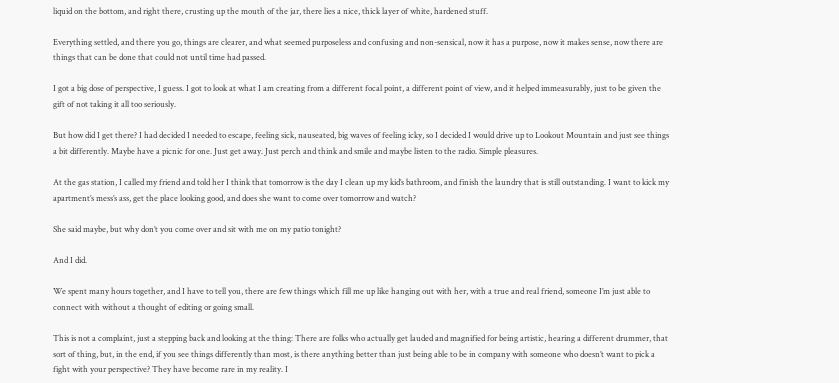liquid on the bottom, and right there, crusting up the mouth of the jar, there lies a nice, thick layer of white, hardened stuff.

Everything settled, and there you go, things are clearer, and what seemed purposeless and confusing and non-sensical, now it has a purpose, now it makes sense, now there are things that can be done that could not until time had passed.

I got a big dose of perspective, I guess. I got to look at what I am creating from a different focal point, a different point of view, and it helped immeasurably, just to be given the gift of not taking it all too seriously.

But how did I get there? I had decided I needed to escape, feeling sick, nauseated, big waves of feeling icky, so I decided I would drive up to Lookout Mountain and just see things a bit differently. Maybe have a picnic for one. Just get away. Just perch and think and smile and maybe listen to the radio. Simple pleasures.

At the gas station, I called my friend and told her I think that tomorrow is the day I clean up my kid’s bathroom, and finish the laundry that is still outstanding. I want to kick my apartment’s mess’s ass, get the place looking good, and does she want to come over tomorrow and watch?

She said maybe, but why don’t you come over and sit with me on my patio tonight?

And I did.

We spent many hours together, and I have to tell you, there are few things which fill me up like hanging out with her, with a true and real friend, someone I’m just able to connect with without a thought of editing or going small.

This is not a complaint, just a stepping back and looking at the thing: There are folks who actually get lauded and magnified for being artistic, hearing a different drummer, that sort of thing, but, in the end, if you see things differently than most, is there anything better than just being able to be in company with someone who doesn’t want to pick a fight with your perspective? They have become rare in my reality. I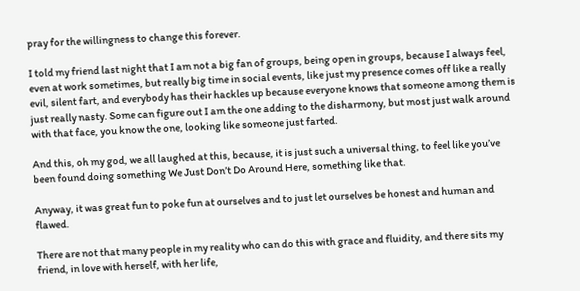pray for the willingness to change this forever.

I told my friend last night that I am not a big fan of groups, being open in groups, because I always feel, even at work sometimes, but really big time in social events, like just my presence comes off like a really evil, silent fart, and everybody has their hackles up because everyone knows that someone among them is just really nasty. Some can figure out I am the one adding to the disharmony, but most just walk around with that face, you know the one, looking like someone just farted.

And this, oh my god, we all laughed at this, because, it is just such a universal thing, to feel like you’ve been found doing something We Just Don’t Do Around Here, something like that.

Anyway, it was great fun to poke fun at ourselves and to just let ourselves be honest and human and flawed.

There are not that many people in my reality who can do this with grace and fluidity, and there sits my friend, in love with herself, with her life,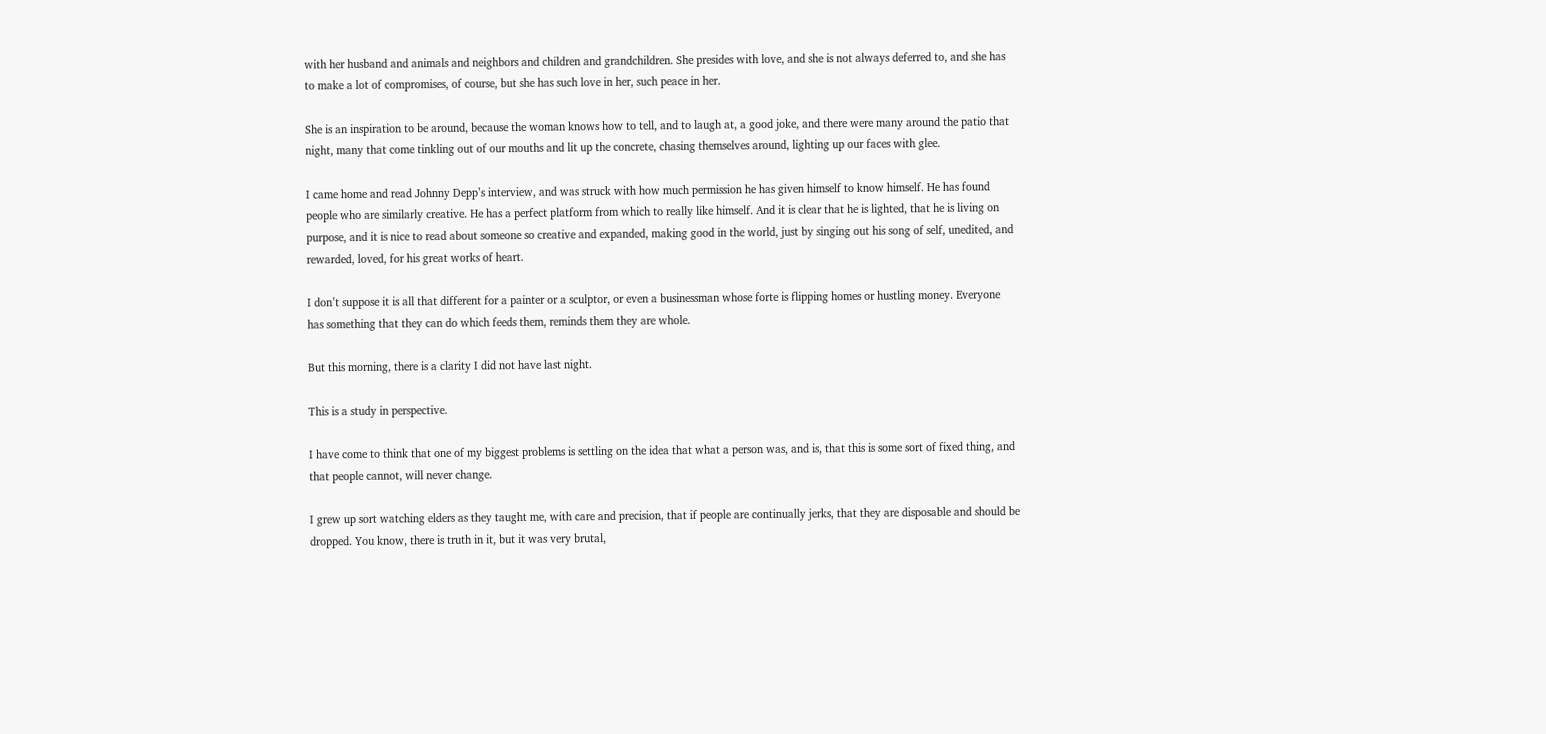with her husband and animals and neighbors and children and grandchildren. She presides with love, and she is not always deferred to, and she has to make a lot of compromises, of course, but she has such love in her, such peace in her.

She is an inspiration to be around, because the woman knows how to tell, and to laugh at, a good joke, and there were many around the patio that night, many that come tinkling out of our mouths and lit up the concrete, chasing themselves around, lighting up our faces with glee.

I came home and read Johnny Depp’s interview, and was struck with how much permission he has given himself to know himself. He has found people who are similarly creative. He has a perfect platform from which to really like himself. And it is clear that he is lighted, that he is living on purpose, and it is nice to read about someone so creative and expanded, making good in the world, just by singing out his song of self, unedited, and rewarded, loved, for his great works of heart.

I don’t suppose it is all that different for a painter or a sculptor, or even a businessman whose forte is flipping homes or hustling money. Everyone has something that they can do which feeds them, reminds them they are whole.

But this morning, there is a clarity I did not have last night.

This is a study in perspective.

I have come to think that one of my biggest problems is settling on the idea that what a person was, and is, that this is some sort of fixed thing, and that people cannot, will never change.

I grew up sort watching elders as they taught me, with care and precision, that if people are continually jerks, that they are disposable and should be dropped. You know, there is truth in it, but it was very brutal,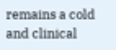remains a cold and clinical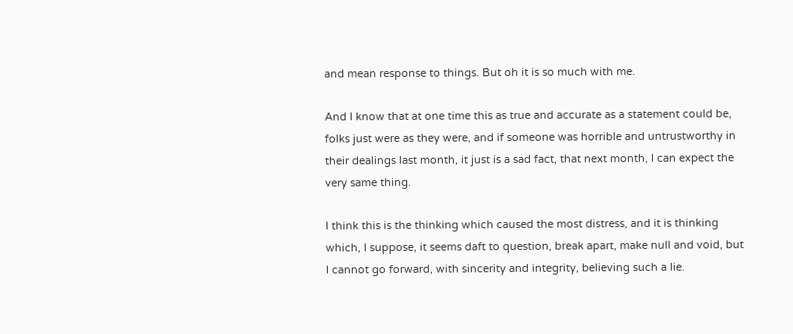and mean response to things. But oh it is so much with me.

And I know that at one time this as true and accurate as a statement could be, folks just were as they were, and if someone was horrible and untrustworthy in their dealings last month, it just is a sad fact, that next month, I can expect the very same thing.

I think this is the thinking which caused the most distress, and it is thinking which, I suppose, it seems daft to question, break apart, make null and void, but I cannot go forward, with sincerity and integrity, believing such a lie.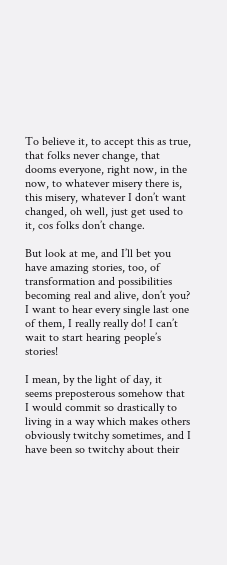To believe it, to accept this as true, that folks never change, that dooms everyone, right now, in the now, to whatever misery there is, this misery, whatever I don’t want changed, oh well, just get used to it, cos folks don’t change.

But look at me, and I’ll bet you have amazing stories, too, of transformation and possibilities becoming real and alive, don’t you? I want to hear every single last one of them, I really really do! I can’t wait to start hearing people’s stories!

I mean, by the light of day, it seems preposterous somehow that I would commit so drastically to living in a way which makes others obviously twitchy sometimes, and I have been so twitchy about their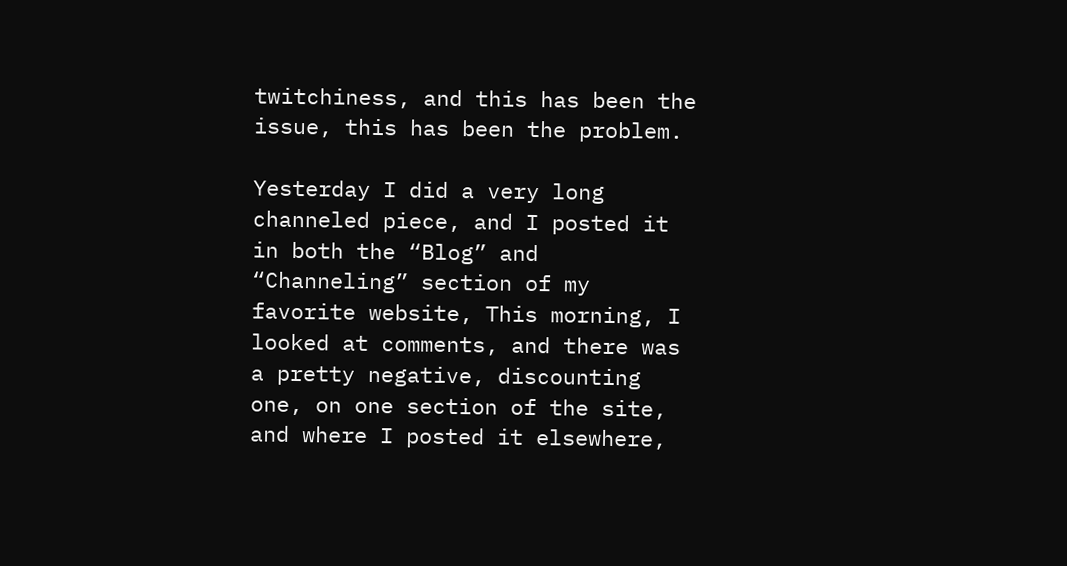twitchiness, and this has been the issue, this has been the problem.

Yesterday I did a very long channeled piece, and I posted it in both the “Blog” and “Channeling” section of my favorite website, This morning, I looked at comments, and there was a pretty negative, discounting one, on one section of the site, and where I posted it elsewhere,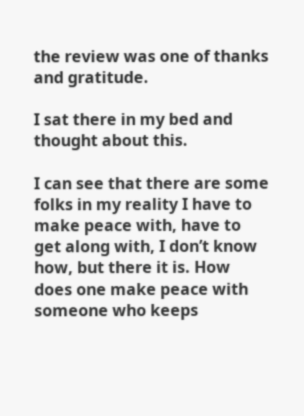the review was one of thanks and gratitude.

I sat there in my bed and thought about this.

I can see that there are some folks in my reality I have to make peace with, have to get along with, I don’t know how, but there it is. How does one make peace with someone who keeps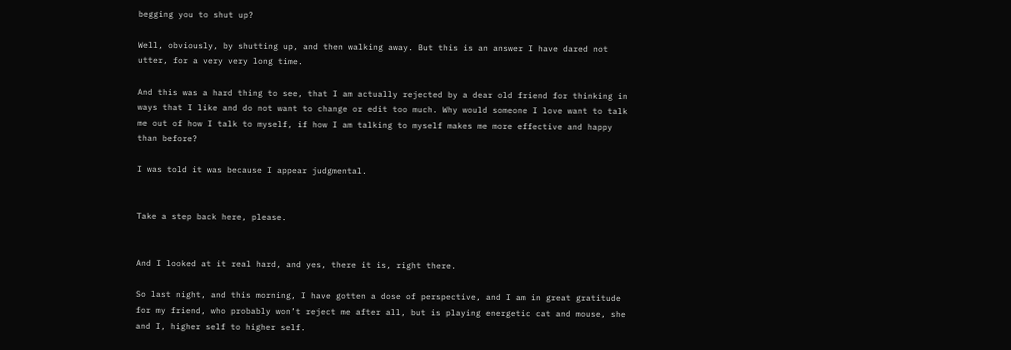begging you to shut up?

Well, obviously, by shutting up, and then walking away. But this is an answer I have dared not utter, for a very very long time.

And this was a hard thing to see, that I am actually rejected by a dear old friend for thinking in ways that I like and do not want to change or edit too much. Why would someone I love want to talk me out of how I talk to myself, if how I am talking to myself makes me more effective and happy than before?

I was told it was because I appear judgmental.


Take a step back here, please.


And I looked at it real hard, and yes, there it is, right there.

So last night, and this morning, I have gotten a dose of perspective, and I am in great gratitude for my friend, who probably won’t reject me after all, but is playing energetic cat and mouse, she and I, higher self to higher self.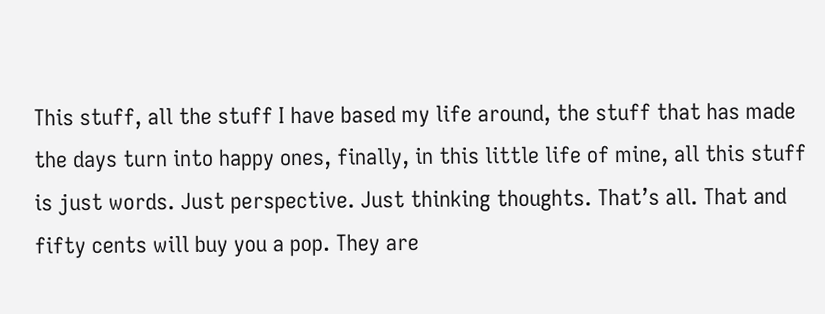This stuff, all the stuff I have based my life around, the stuff that has made the days turn into happy ones, finally, in this little life of mine, all this stuff is just words. Just perspective. Just thinking thoughts. That’s all. That and fifty cents will buy you a pop. They are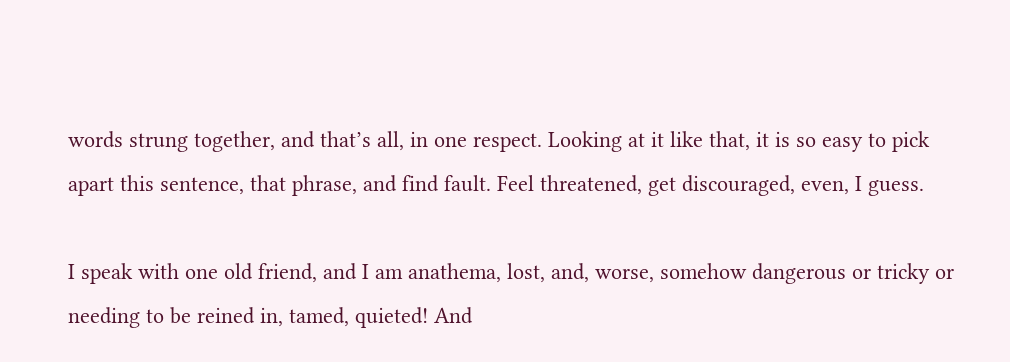words strung together, and that’s all, in one respect. Looking at it like that, it is so easy to pick apart this sentence, that phrase, and find fault. Feel threatened, get discouraged, even, I guess.

I speak with one old friend, and I am anathema, lost, and, worse, somehow dangerous or tricky or needing to be reined in, tamed, quieted! And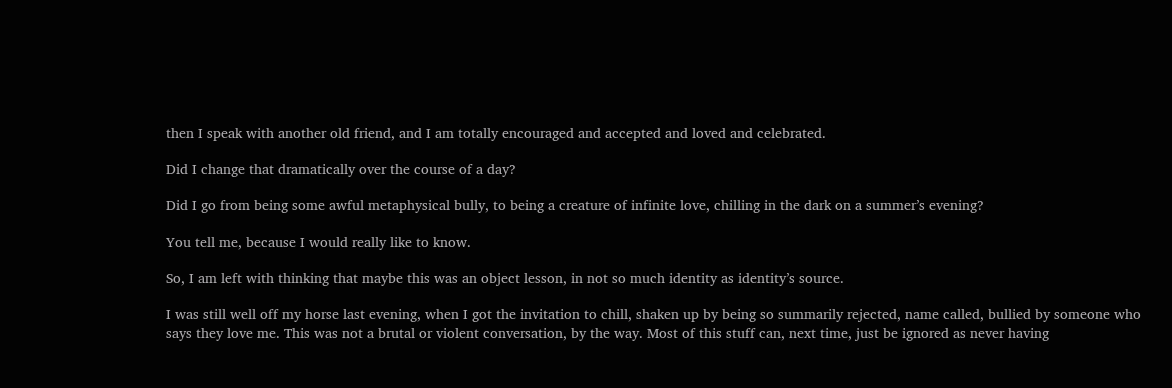then I speak with another old friend, and I am totally encouraged and accepted and loved and celebrated.

Did I change that dramatically over the course of a day?

Did I go from being some awful metaphysical bully, to being a creature of infinite love, chilling in the dark on a summer’s evening?

You tell me, because I would really like to know.

So, I am left with thinking that maybe this was an object lesson, in not so much identity as identity’s source.

I was still well off my horse last evening, when I got the invitation to chill, shaken up by being so summarily rejected, name called, bullied by someone who says they love me. This was not a brutal or violent conversation, by the way. Most of this stuff can, next time, just be ignored as never having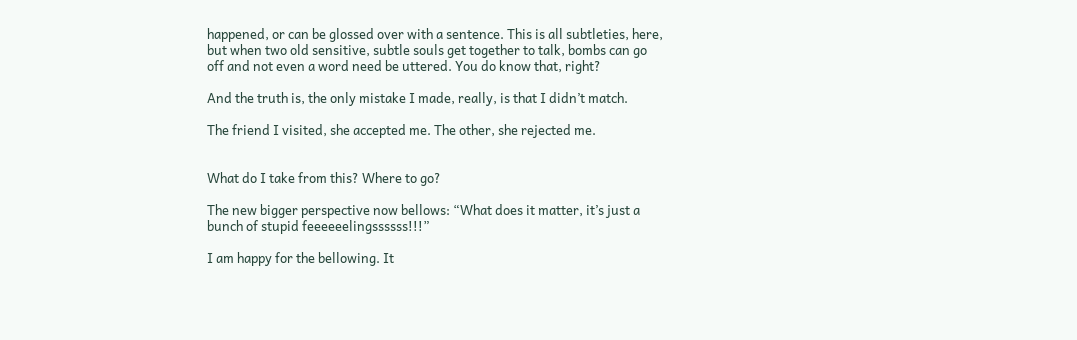happened, or can be glossed over with a sentence. This is all subtleties, here, but when two old sensitive, subtle souls get together to talk, bombs can go off and not even a word need be uttered. You do know that, right?

And the truth is, the only mistake I made, really, is that I didn’t match.

The friend I visited, she accepted me. The other, she rejected me.


What do I take from this? Where to go?

The new bigger perspective now bellows: “What does it matter, it’s just a bunch of stupid feeeeeelingssssss!!!”

I am happy for the bellowing. It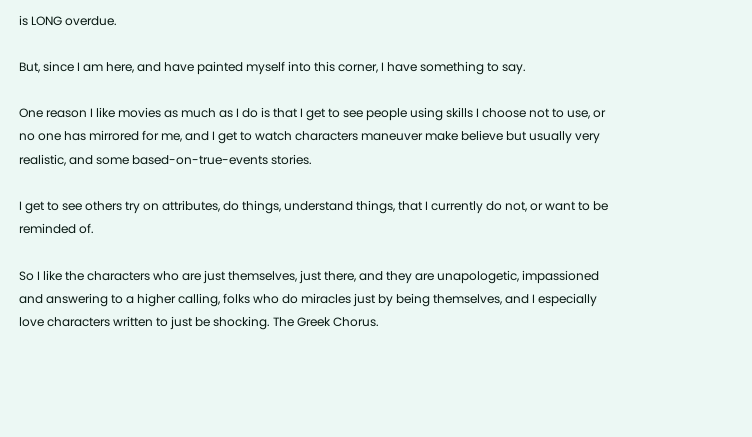is LONG overdue.

But, since I am here, and have painted myself into this corner, I have something to say.

One reason I like movies as much as I do is that I get to see people using skills I choose not to use, or no one has mirrored for me, and I get to watch characters maneuver make believe but usually very realistic, and some based-on-true-events stories.

I get to see others try on attributes, do things, understand things, that I currently do not, or want to be reminded of.

So I like the characters who are just themselves, just there, and they are unapologetic, impassioned and answering to a higher calling, folks who do miracles just by being themselves, and I especially love characters written to just be shocking. The Greek Chorus.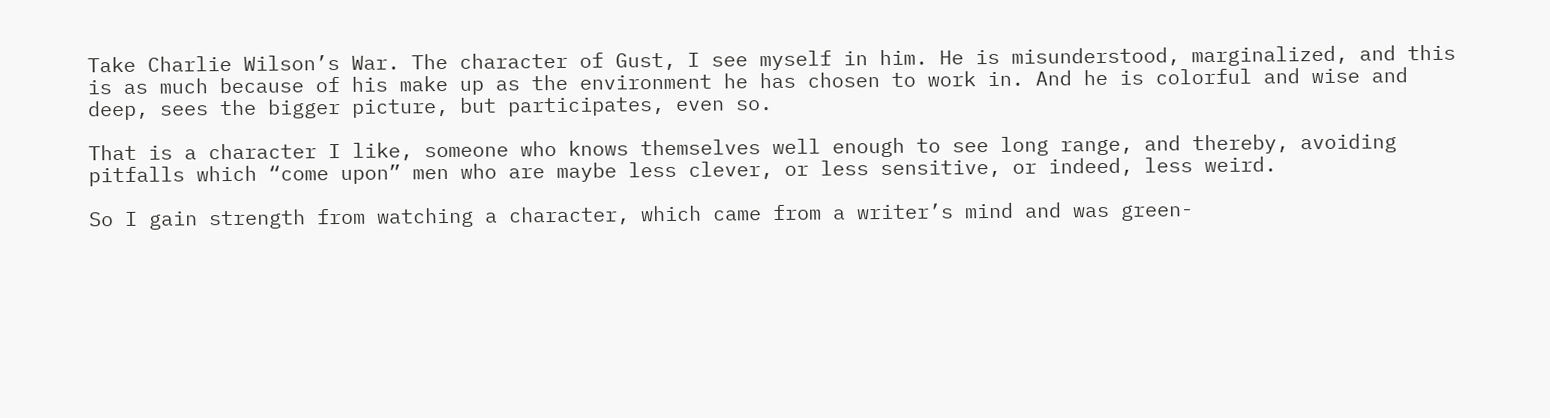Take Charlie Wilson’s War. The character of Gust, I see myself in him. He is misunderstood, marginalized, and this is as much because of his make up as the environment he has chosen to work in. And he is colorful and wise and deep, sees the bigger picture, but participates, even so.

That is a character I like, someone who knows themselves well enough to see long range, and thereby, avoiding pitfalls which “come upon” men who are maybe less clever, or less sensitive, or indeed, less weird.

So I gain strength from watching a character, which came from a writer’s mind and was green-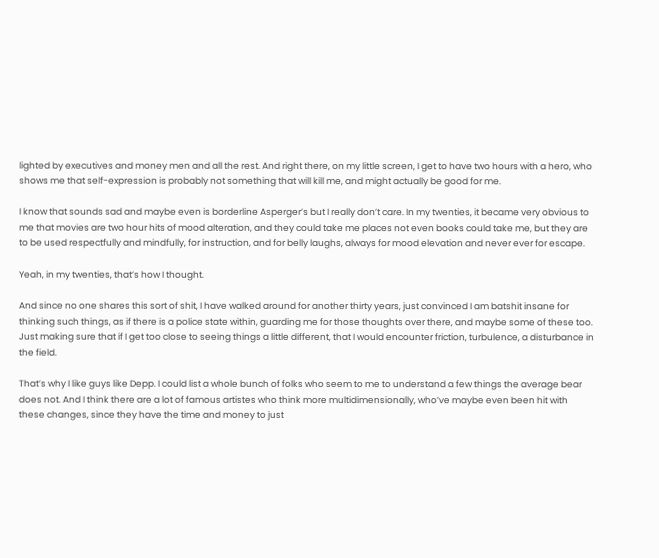lighted by executives and money men and all the rest. And right there, on my little screen, I get to have two hours with a hero, who shows me that self-expression is probably not something that will kill me, and might actually be good for me.

I know that sounds sad and maybe even is borderline Asperger’s but I really don’t care. In my twenties, it became very obvious to me that movies are two hour hits of mood alteration, and they could take me places not even books could take me, but they are to be used respectfully and mindfully, for instruction, and for belly laughs, always for mood elevation and never ever for escape.

Yeah, in my twenties, that’s how I thought.

And since no one shares this sort of shit, I have walked around for another thirty years, just convinced I am batshit insane for thinking such things, as if there is a police state within, guarding me for those thoughts over there, and maybe some of these too. Just making sure that if I get too close to seeing things a little different, that I would encounter friction, turbulence, a disturbance in the field.

That’s why I like guys like Depp. I could list a whole bunch of folks who seem to me to understand a few things the average bear does not. And I think there are a lot of famous artistes who think more multidimensionally, who’ve maybe even been hit with these changes, since they have the time and money to just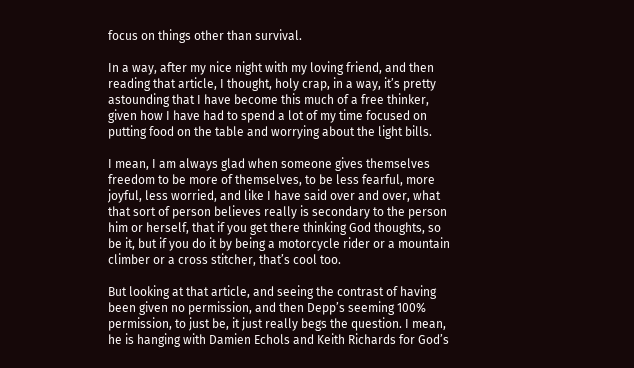focus on things other than survival.

In a way, after my nice night with my loving friend, and then reading that article, I thought, holy crap, in a way, it’s pretty astounding that I have become this much of a free thinker, given how I have had to spend a lot of my time focused on putting food on the table and worrying about the light bills.

I mean, I am always glad when someone gives themselves freedom to be more of themselves, to be less fearful, more joyful, less worried, and like I have said over and over, what that sort of person believes really is secondary to the person him or herself, that if you get there thinking God thoughts, so be it, but if you do it by being a motorcycle rider or a mountain climber or a cross stitcher, that’s cool too.

But looking at that article, and seeing the contrast of having been given no permission, and then Depp’s seeming 100% permission, to just be, it just really begs the question. I mean, he is hanging with Damien Echols and Keith Richards for God’s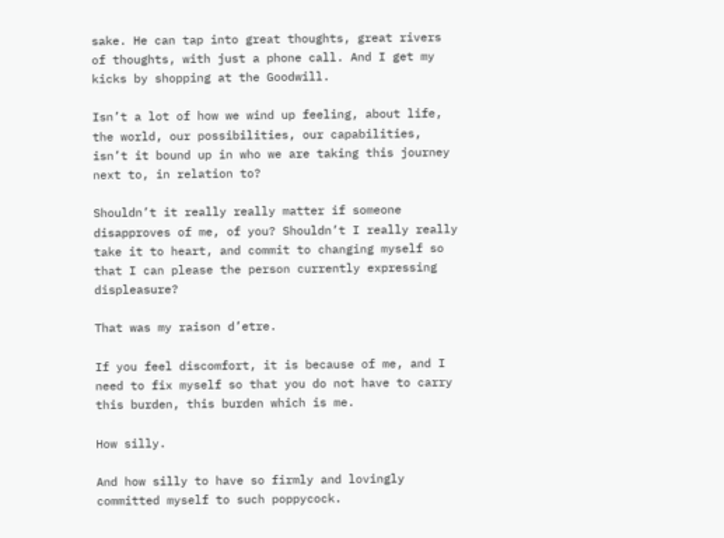sake. He can tap into great thoughts, great rivers of thoughts, with just a phone call. And I get my kicks by shopping at the Goodwill.

Isn’t a lot of how we wind up feeling, about life, the world, our possibilities, our capabilities, isn’t it bound up in who we are taking this journey next to, in relation to?

Shouldn’t it really really matter if someone disapproves of me, of you? Shouldn’t I really really take it to heart, and commit to changing myself so that I can please the person currently expressing displeasure?

That was my raison d’etre.

If you feel discomfort, it is because of me, and I need to fix myself so that you do not have to carry this burden, this burden which is me.

How silly.

And how silly to have so firmly and lovingly committed myself to such poppycock.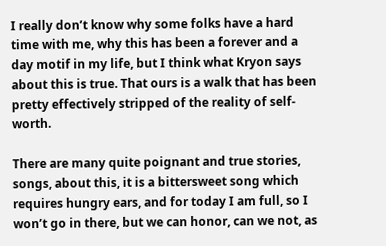I really don’t know why some folks have a hard time with me, why this has been a forever and a day motif in my life, but I think what Kryon says about this is true. That ours is a walk that has been pretty effectively stripped of the reality of self-worth.

There are many quite poignant and true stories, songs, about this, it is a bittersweet song which requires hungry ears, and for today I am full, so I won’t go in there, but we can honor, can we not, as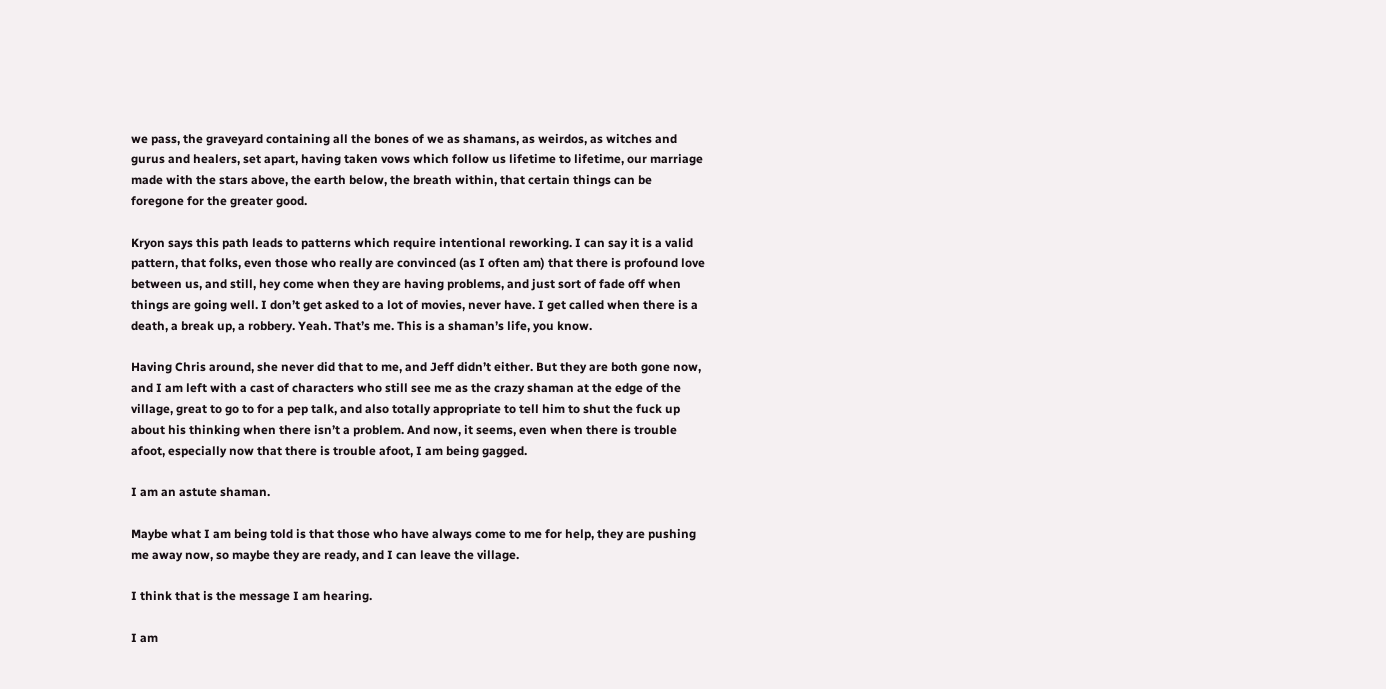we pass, the graveyard containing all the bones of we as shamans, as weirdos, as witches and gurus and healers, set apart, having taken vows which follow us lifetime to lifetime, our marriage made with the stars above, the earth below, the breath within, that certain things can be foregone for the greater good.

Kryon says this path leads to patterns which require intentional reworking. I can say it is a valid pattern, that folks, even those who really are convinced (as I often am) that there is profound love between us, and still, hey come when they are having problems, and just sort of fade off when things are going well. I don’t get asked to a lot of movies, never have. I get called when there is a death, a break up, a robbery. Yeah. That’s me. This is a shaman’s life, you know.

Having Chris around, she never did that to me, and Jeff didn’t either. But they are both gone now, and I am left with a cast of characters who still see me as the crazy shaman at the edge of the village, great to go to for a pep talk, and also totally appropriate to tell him to shut the fuck up about his thinking when there isn’t a problem. And now, it seems, even when there is trouble afoot, especially now that there is trouble afoot, I am being gagged.

I am an astute shaman.

Maybe what I am being told is that those who have always come to me for help, they are pushing me away now, so maybe they are ready, and I can leave the village.

I think that is the message I am hearing.

I am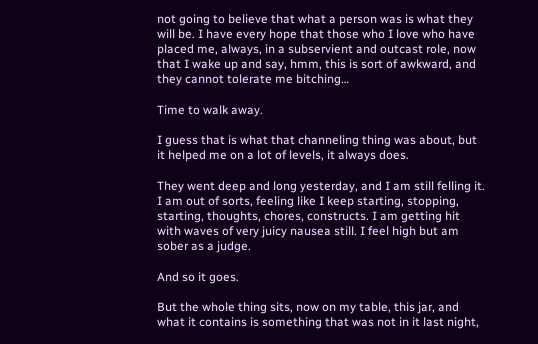not going to believe that what a person was is what they will be. I have every hope that those who I love who have placed me, always, in a subservient and outcast role, now that I wake up and say, hmm, this is sort of awkward, and they cannot tolerate me bitching…

Time to walk away.

I guess that is what that channeling thing was about, but it helped me on a lot of levels, it always does.

They went deep and long yesterday, and I am still felling it. I am out of sorts, feeling like I keep starting, stopping, starting, thoughts, chores, constructs. I am getting hit with waves of very juicy nausea still. I feel high but am sober as a judge.

And so it goes.

But the whole thing sits, now on my table, this jar, and what it contains is something that was not in it last night,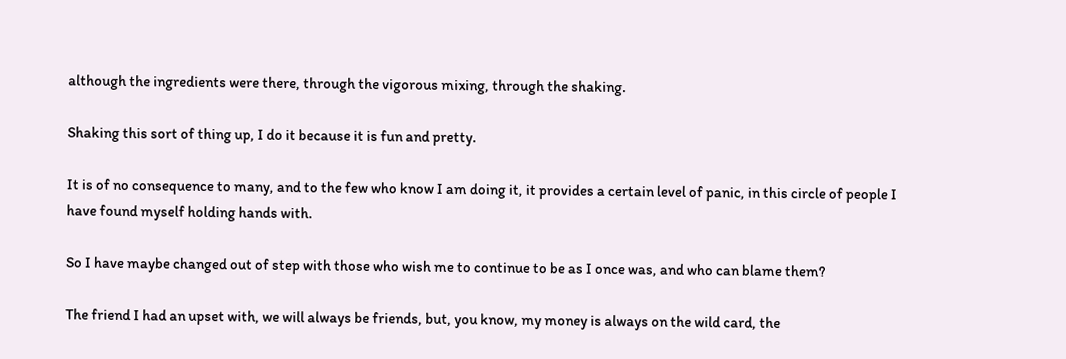although the ingredients were there, through the vigorous mixing, through the shaking.

Shaking this sort of thing up, I do it because it is fun and pretty.

It is of no consequence to many, and to the few who know I am doing it, it provides a certain level of panic, in this circle of people I have found myself holding hands with.

So I have maybe changed out of step with those who wish me to continue to be as I once was, and who can blame them?

The friend I had an upset with, we will always be friends, but, you know, my money is always on the wild card, the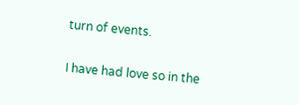turn of events.

I have had love so in the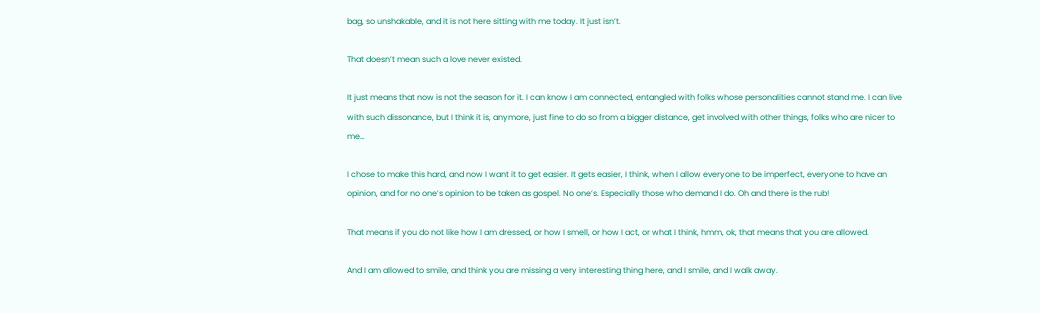bag, so unshakable, and it is not here sitting with me today. It just isn’t.

That doesn’t mean such a love never existed.

It just means that now is not the season for it. I can know I am connected, entangled with folks whose personalities cannot stand me. I can live with such dissonance, but I think it is, anymore, just fine to do so from a bigger distance, get involved with other things, folks who are nicer to me…

I chose to make this hard, and now I want it to get easier. It gets easier, I think, when I allow everyone to be imperfect, everyone to have an opinion, and for no one’s opinion to be taken as gospel. No one’s. Especially those who demand I do. Oh and there is the rub!

That means if you do not like how I am dressed, or how I smell, or how I act, or what I think, hmm, ok, that means that you are allowed.

And I am allowed to smile, and think you are missing a very interesting thing here, and I smile, and I walk away.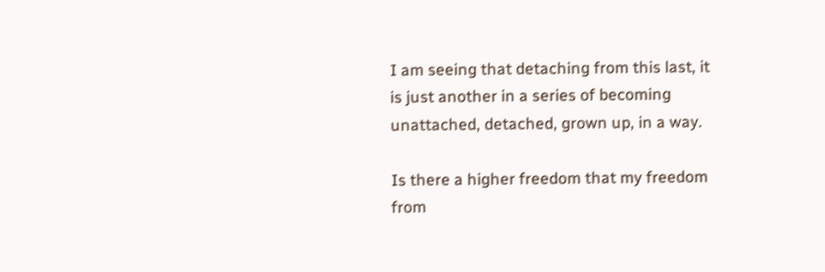I am seeing that detaching from this last, it is just another in a series of becoming unattached, detached, grown up, in a way.

Is there a higher freedom that my freedom from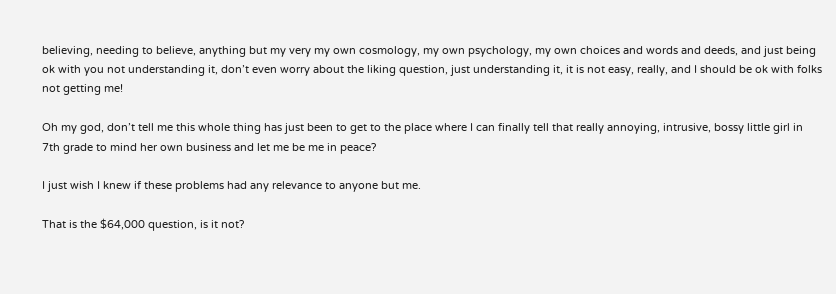believing, needing to believe, anything but my very my own cosmology, my own psychology, my own choices and words and deeds, and just being ok with you not understanding it, don’t even worry about the liking question, just understanding it, it is not easy, really, and I should be ok with folks not getting me!

Oh my god, don’t tell me this whole thing has just been to get to the place where I can finally tell that really annoying, intrusive, bossy little girl in 7th grade to mind her own business and let me be me in peace?

I just wish I knew if these problems had any relevance to anyone but me.

That is the $64,000 question, is it not?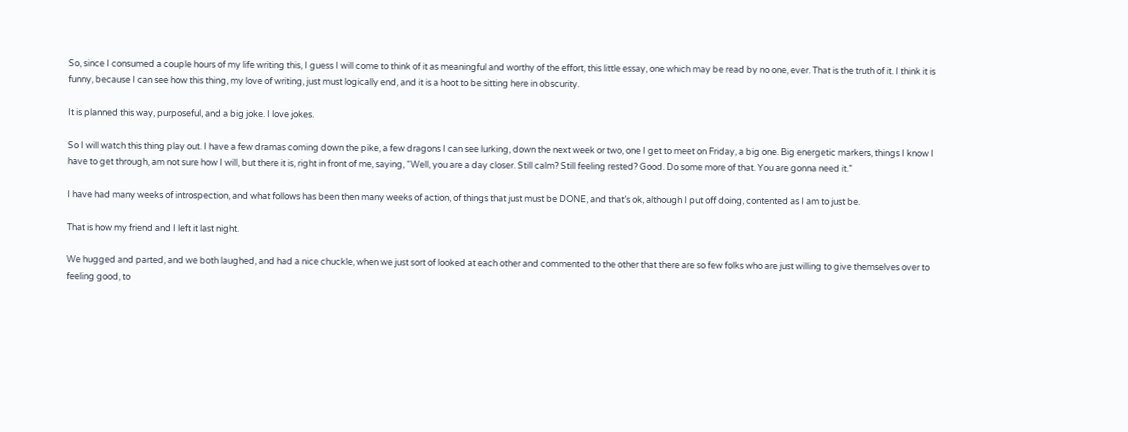So, since I consumed a couple hours of my life writing this, I guess I will come to think of it as meaningful and worthy of the effort, this little essay, one which may be read by no one, ever. That is the truth of it. I think it is funny, because I can see how this thing, my love of writing, just must logically end, and it is a hoot to be sitting here in obscurity.

It is planned this way, purposeful, and a big joke. I love jokes.

So I will watch this thing play out. I have a few dramas coming down the pike, a few dragons I can see lurking, down the next week or two, one I get to meet on Friday, a big one. Big energetic markers, things I know I have to get through, am not sure how I will, but there it is, right in front of me, saying, “Well, you are a day closer. Still calm? Still feeling rested? Good. Do some more of that. You are gonna need it.”

I have had many weeks of introspection, and what follows has been then many weeks of action, of things that just must be DONE, and that’s ok, although I put off doing, contented as I am to just be.

That is how my friend and I left it last night.

We hugged and parted, and we both laughed, and had a nice chuckle, when we just sort of looked at each other and commented to the other that there are so few folks who are just willing to give themselves over to feeling good, to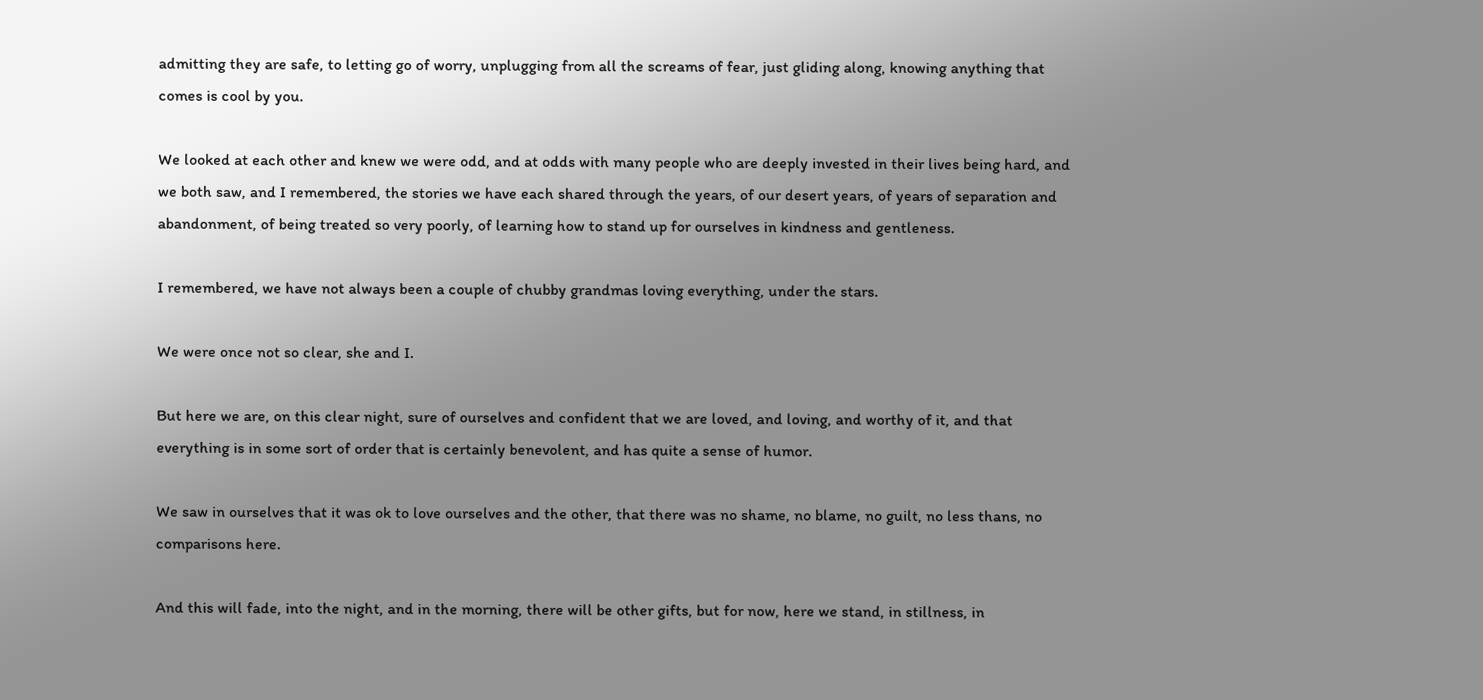admitting they are safe, to letting go of worry, unplugging from all the screams of fear, just gliding along, knowing anything that comes is cool by you.

We looked at each other and knew we were odd, and at odds with many people who are deeply invested in their lives being hard, and we both saw, and I remembered, the stories we have each shared through the years, of our desert years, of years of separation and abandonment, of being treated so very poorly, of learning how to stand up for ourselves in kindness and gentleness.

I remembered, we have not always been a couple of chubby grandmas loving everything, under the stars.

We were once not so clear, she and I.

But here we are, on this clear night, sure of ourselves and confident that we are loved, and loving, and worthy of it, and that everything is in some sort of order that is certainly benevolent, and has quite a sense of humor.

We saw in ourselves that it was ok to love ourselves and the other, that there was no shame, no blame, no guilt, no less thans, no comparisons here.

And this will fade, into the night, and in the morning, there will be other gifts, but for now, here we stand, in stillness, in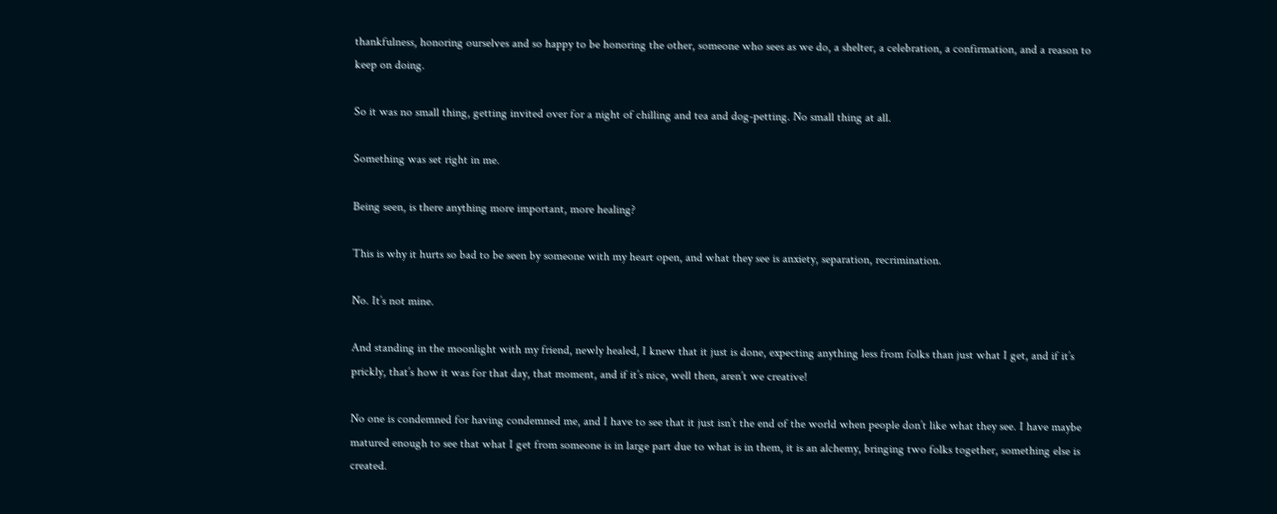thankfulness, honoring ourselves and so happy to be honoring the other, someone who sees as we do, a shelter, a celebration, a confirmation, and a reason to keep on doing.

So it was no small thing, getting invited over for a night of chilling and tea and dog-petting. No small thing at all.

Something was set right in me.

Being seen, is there anything more important, more healing?

This is why it hurts so bad to be seen by someone with my heart open, and what they see is anxiety, separation, recrimination.

No. It’s not mine.

And standing in the moonlight with my friend, newly healed, I knew that it just is done, expecting anything less from folks than just what I get, and if it’s prickly, that’s how it was for that day, that moment, and if it’s nice, well then, aren’t we creative!

No one is condemned for having condemned me, and I have to see that it just isn’t the end of the world when people don’t like what they see. I have maybe matured enough to see that what I get from someone is in large part due to what is in them, it is an alchemy, bringing two folks together, something else is created.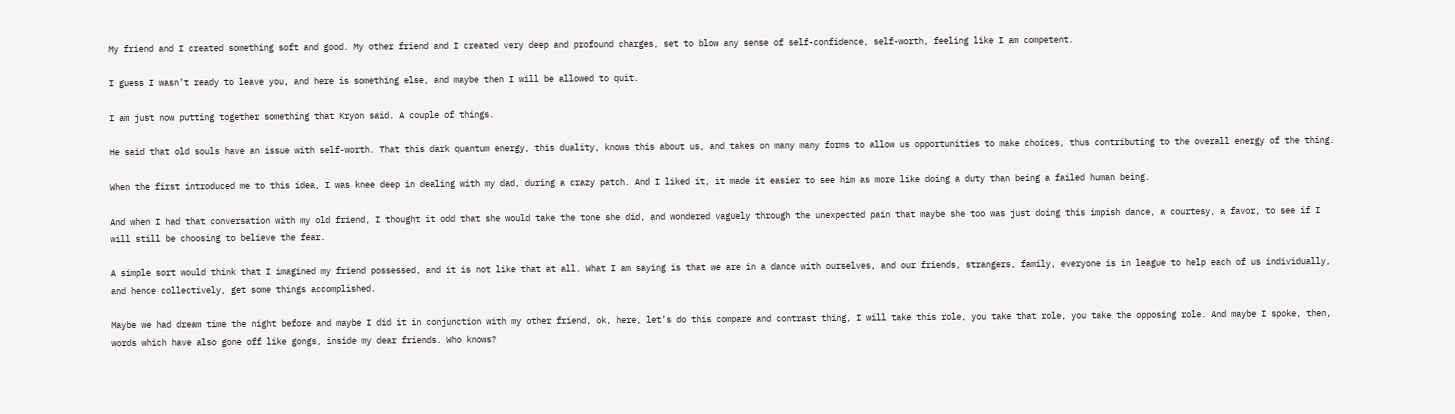My friend and I created something soft and good. My other friend and I created very deep and profound charges, set to blow any sense of self-confidence, self-worth, feeling like I am competent.

I guess I wasn’t ready to leave you, and here is something else, and maybe then I will be allowed to quit.

I am just now putting together something that Kryon said. A couple of things.

He said that old souls have an issue with self-worth. That this dark quantum energy, this duality, knows this about us, and takes on many many forms to allow us opportunities to make choices, thus contributing to the overall energy of the thing.

When the first introduced me to this idea, I was knee deep in dealing with my dad, during a crazy patch. And I liked it, it made it easier to see him as more like doing a duty than being a failed human being.

And when I had that conversation with my old friend, I thought it odd that she would take the tone she did, and wondered vaguely through the unexpected pain that maybe she too was just doing this impish dance, a courtesy, a favor, to see if I will still be choosing to believe the fear.

A simple sort would think that I imagined my friend possessed, and it is not like that at all. What I am saying is that we are in a dance with ourselves, and our friends, strangers, family, everyone is in league to help each of us individually, and hence collectively, get some things accomplished.

Maybe we had dream time the night before and maybe I did it in conjunction with my other friend, ok, here, let’s do this compare and contrast thing, I will take this role, you take that role, you take the opposing role. And maybe I spoke, then, words which have also gone off like gongs, inside my dear friends. Who knows?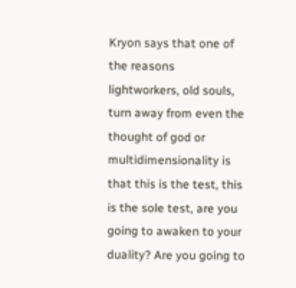Kryon says that one of the reasons lightworkers, old souls, turn away from even the thought of god or multidimensionality is that this is the test, this is the sole test, are you going to awaken to your duality? Are you going to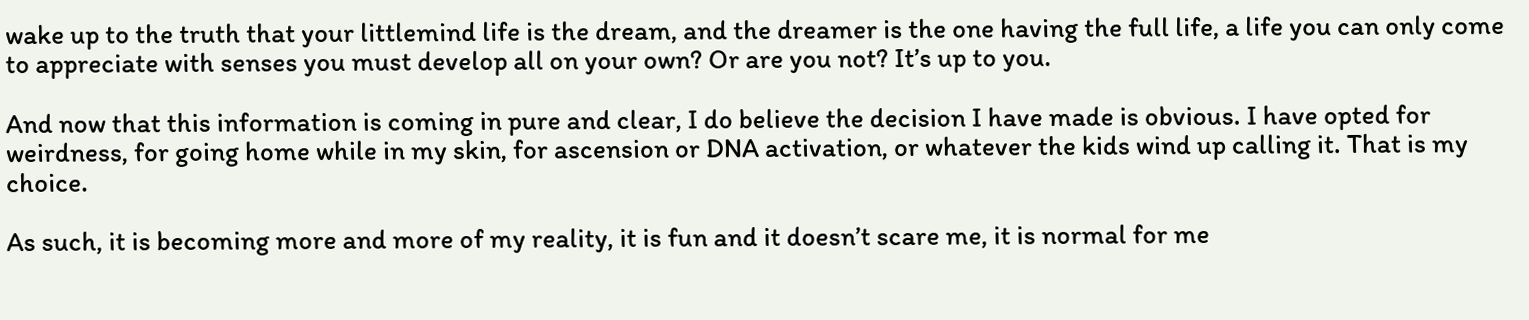wake up to the truth that your littlemind life is the dream, and the dreamer is the one having the full life, a life you can only come to appreciate with senses you must develop all on your own? Or are you not? It’s up to you.

And now that this information is coming in pure and clear, I do believe the decision I have made is obvious. I have opted for weirdness, for going home while in my skin, for ascension or DNA activation, or whatever the kids wind up calling it. That is my choice.

As such, it is becoming more and more of my reality, it is fun and it doesn’t scare me, it is normal for me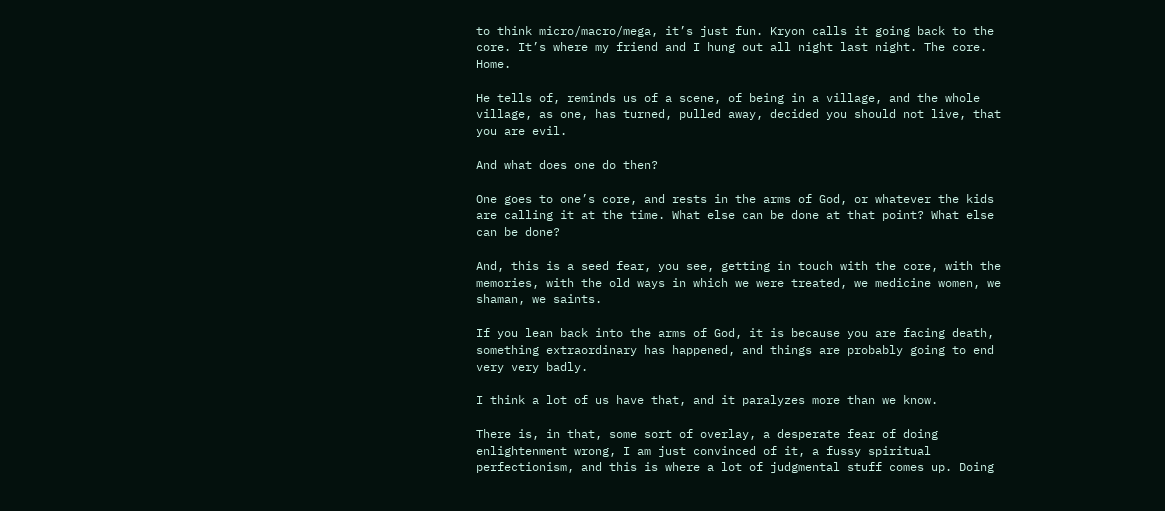to think micro/macro/mega, it’s just fun. Kryon calls it going back to the core. It’s where my friend and I hung out all night last night. The core. Home.

He tells of, reminds us of a scene, of being in a village, and the whole village, as one, has turned, pulled away, decided you should not live, that you are evil.

And what does one do then?

One goes to one’s core, and rests in the arms of God, or whatever the kids are calling it at the time. What else can be done at that point? What else can be done?

And, this is a seed fear, you see, getting in touch with the core, with the memories, with the old ways in which we were treated, we medicine women, we shaman, we saints.

If you lean back into the arms of God, it is because you are facing death, something extraordinary has happened, and things are probably going to end very very badly.

I think a lot of us have that, and it paralyzes more than we know.

There is, in that, some sort of overlay, a desperate fear of doing enlightenment wrong, I am just convinced of it, a fussy spiritual perfectionism, and this is where a lot of judgmental stuff comes up. Doing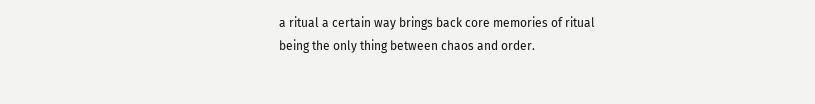a ritual a certain way brings back core memories of ritual being the only thing between chaos and order.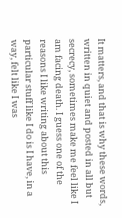It matters, and that is why these words, written in quiet and posted in all but secrecy, sometimes make me feel like I am facing death. I guess one of the reasons I like writing about this particular stuff like I do is I have, in a way, felt like I was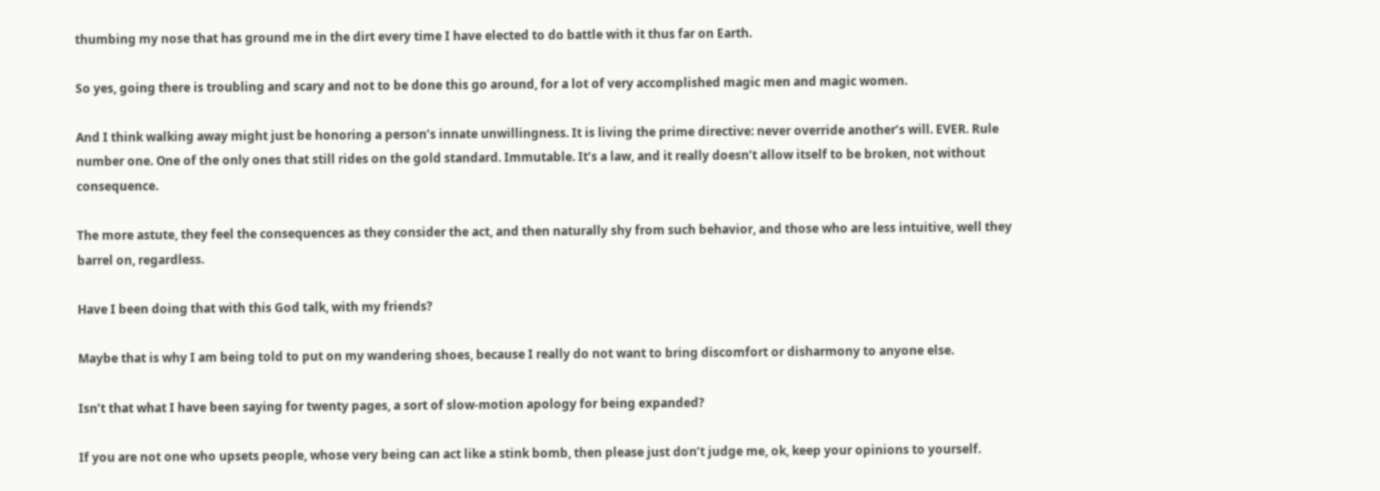thumbing my nose that has ground me in the dirt every time I have elected to do battle with it thus far on Earth.

So yes, going there is troubling and scary and not to be done this go around, for a lot of very accomplished magic men and magic women.

And I think walking away might just be honoring a person’s innate unwillingness. It is living the prime directive: never override another’s will. EVER. Rule number one. One of the only ones that still rides on the gold standard. Immutable. It’s a law, and it really doesn’t allow itself to be broken, not without consequence.

The more astute, they feel the consequences as they consider the act, and then naturally shy from such behavior, and those who are less intuitive, well they barrel on, regardless.

Have I been doing that with this God talk, with my friends?

Maybe that is why I am being told to put on my wandering shoes, because I really do not want to bring discomfort or disharmony to anyone else.

Isn’t that what I have been saying for twenty pages, a sort of slow-motion apology for being expanded?

If you are not one who upsets people, whose very being can act like a stink bomb, then please just don’t judge me, ok, keep your opinions to yourself.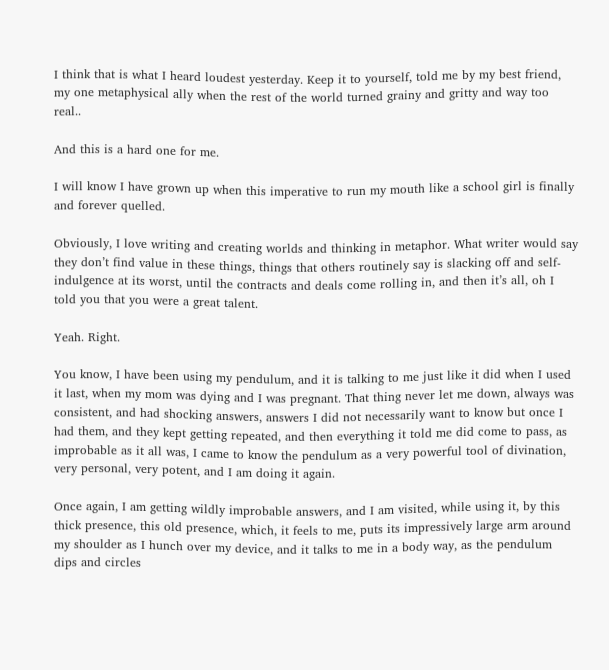I think that is what I heard loudest yesterday. Keep it to yourself, told me by my best friend, my one metaphysical ally when the rest of the world turned grainy and gritty and way too real..

And this is a hard one for me.

I will know I have grown up when this imperative to run my mouth like a school girl is finally and forever quelled.

Obviously, I love writing and creating worlds and thinking in metaphor. What writer would say they don’t find value in these things, things that others routinely say is slacking off and self-indulgence at its worst, until the contracts and deals come rolling in, and then it’s all, oh I told you that you were a great talent.

Yeah. Right.

You know, I have been using my pendulum, and it is talking to me just like it did when I used it last, when my mom was dying and I was pregnant. That thing never let me down, always was consistent, and had shocking answers, answers I did not necessarily want to know but once I had them, and they kept getting repeated, and then everything it told me did come to pass, as improbable as it all was, I came to know the pendulum as a very powerful tool of divination, very personal, very potent, and I am doing it again.

Once again, I am getting wildly improbable answers, and I am visited, while using it, by this thick presence, this old presence, which, it feels to me, puts its impressively large arm around my shoulder as I hunch over my device, and it talks to me in a body way, as the pendulum dips and circles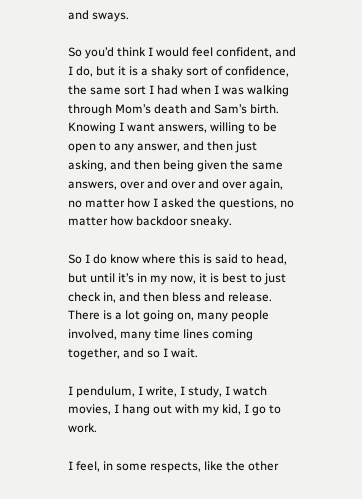and sways.

So you’d think I would feel confident, and I do, but it is a shaky sort of confidence, the same sort I had when I was walking through Mom’s death and Sam’s birth. Knowing I want answers, willing to be open to any answer, and then just asking, and then being given the same answers, over and over and over again, no matter how I asked the questions, no matter how backdoor sneaky.

So I do know where this is said to head, but until it’s in my now, it is best to just check in, and then bless and release. There is a lot going on, many people involved, many time lines coming together, and so I wait.

I pendulum, I write, I study, I watch movies, I hang out with my kid, I go to work.

I feel, in some respects, like the other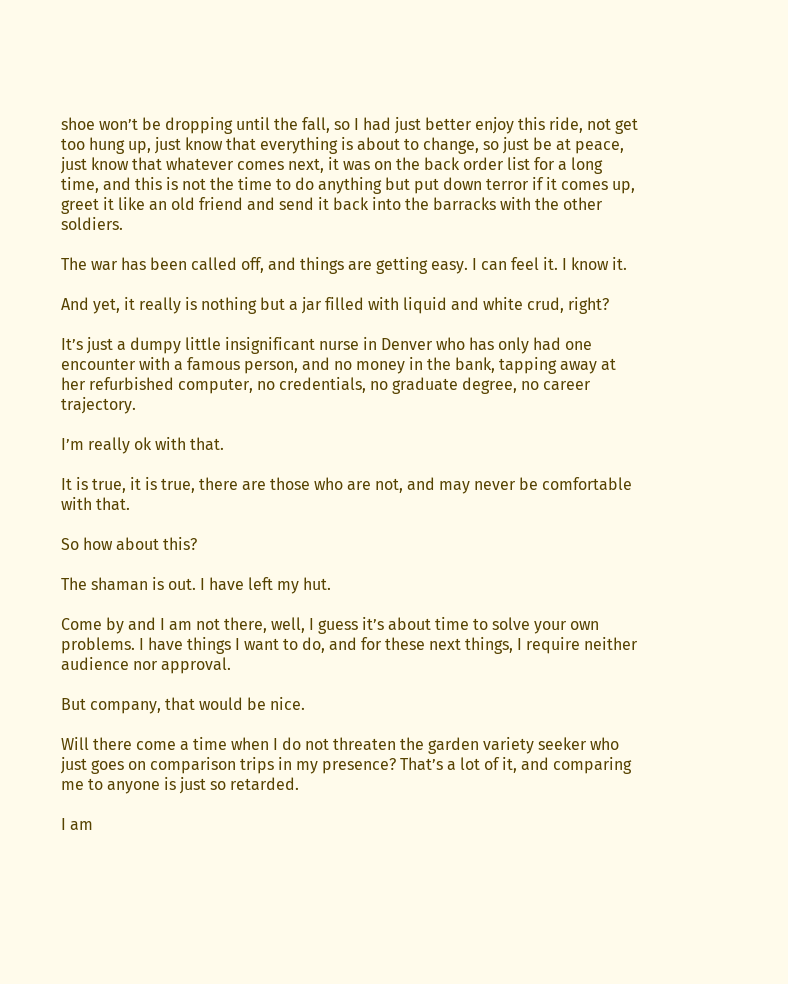shoe won’t be dropping until the fall, so I had just better enjoy this ride, not get too hung up, just know that everything is about to change, so just be at peace, just know that whatever comes next, it was on the back order list for a long time, and this is not the time to do anything but put down terror if it comes up, greet it like an old friend and send it back into the barracks with the other soldiers.

The war has been called off, and things are getting easy. I can feel it. I know it.

And yet, it really is nothing but a jar filled with liquid and white crud, right?

It’s just a dumpy little insignificant nurse in Denver who has only had one encounter with a famous person, and no money in the bank, tapping away at her refurbished computer, no credentials, no graduate degree, no career trajectory.

I’m really ok with that.

It is true, it is true, there are those who are not, and may never be comfortable with that.

So how about this?

The shaman is out. I have left my hut.

Come by and I am not there, well, I guess it’s about time to solve your own problems. I have things I want to do, and for these next things, I require neither audience nor approval.

But company, that would be nice.

Will there come a time when I do not threaten the garden variety seeker who just goes on comparison trips in my presence? That’s a lot of it, and comparing me to anyone is just so retarded.

I am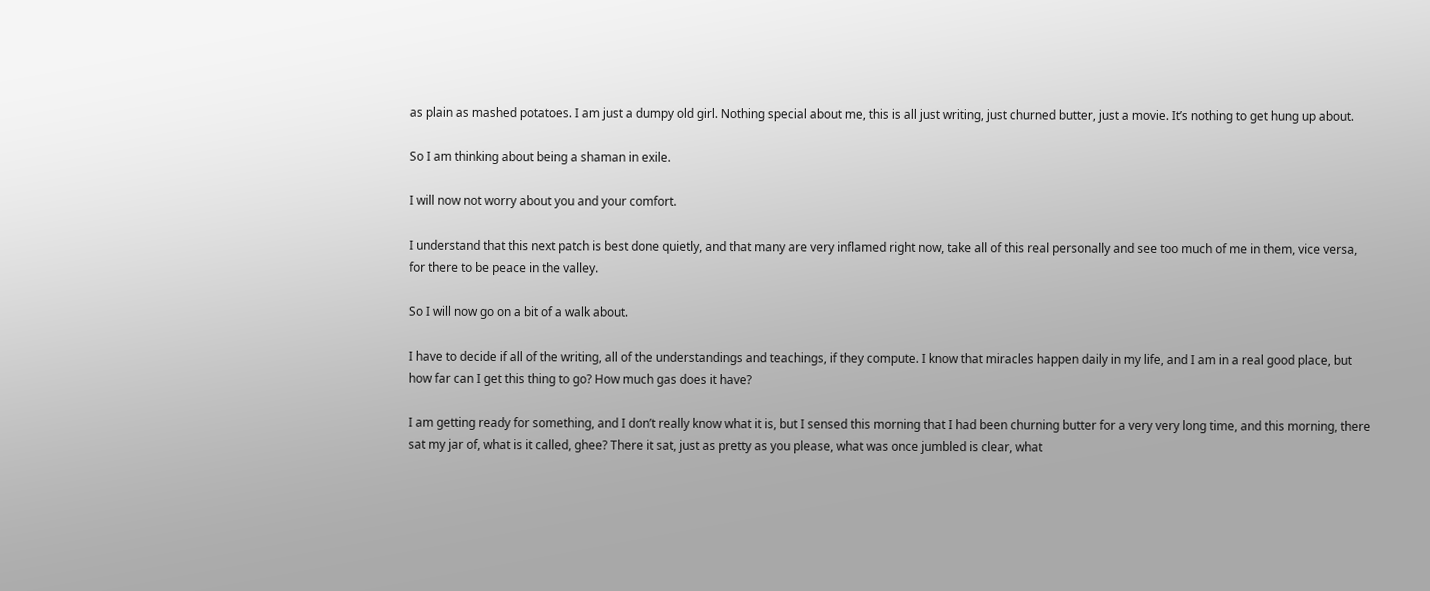as plain as mashed potatoes. I am just a dumpy old girl. Nothing special about me, this is all just writing, just churned butter, just a movie. It’s nothing to get hung up about.

So I am thinking about being a shaman in exile.

I will now not worry about you and your comfort.

I understand that this next patch is best done quietly, and that many are very inflamed right now, take all of this real personally and see too much of me in them, vice versa, for there to be peace in the valley.

So I will now go on a bit of a walk about.

I have to decide if all of the writing, all of the understandings and teachings, if they compute. I know that miracles happen daily in my life, and I am in a real good place, but how far can I get this thing to go? How much gas does it have?

I am getting ready for something, and I don’t really know what it is, but I sensed this morning that I had been churning butter for a very very long time, and this morning, there sat my jar of, what is it called, ghee? There it sat, just as pretty as you please, what was once jumbled is clear, what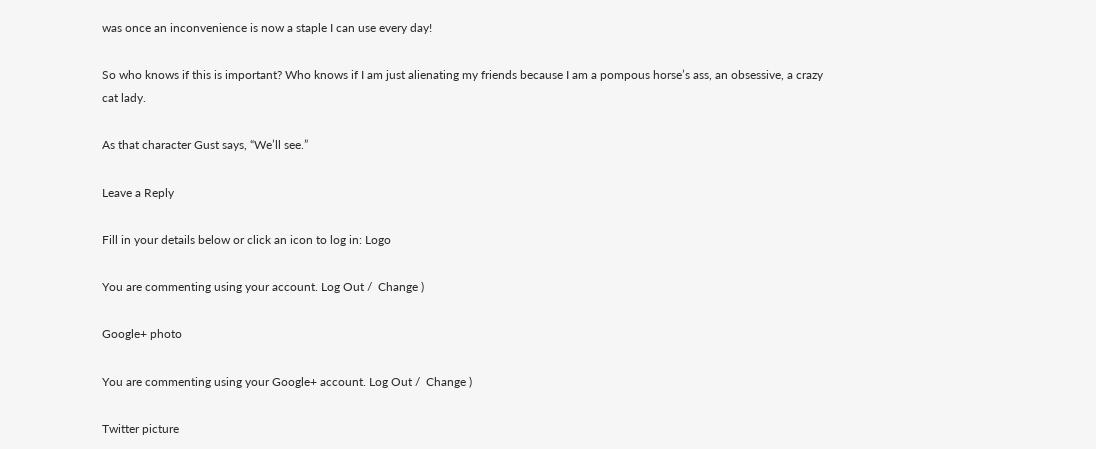was once an inconvenience is now a staple I can use every day!

So who knows if this is important? Who knows if I am just alienating my friends because I am a pompous horse’s ass, an obsessive, a crazy cat lady.

As that character Gust says, “We’ll see.”

Leave a Reply

Fill in your details below or click an icon to log in: Logo

You are commenting using your account. Log Out /  Change )

Google+ photo

You are commenting using your Google+ account. Log Out /  Change )

Twitter picture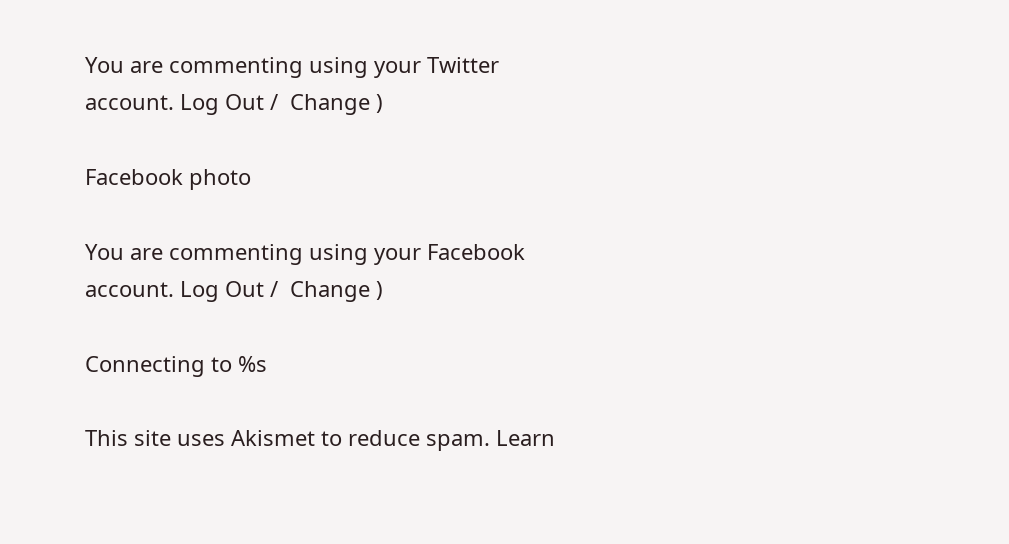You are commenting using your Twitter account. Log Out /  Change )

Facebook photo

You are commenting using your Facebook account. Log Out /  Change )

Connecting to %s

This site uses Akismet to reduce spam. Learn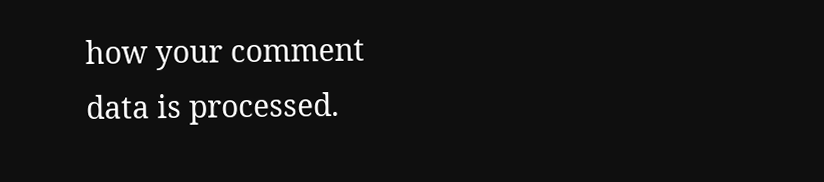how your comment data is processed.